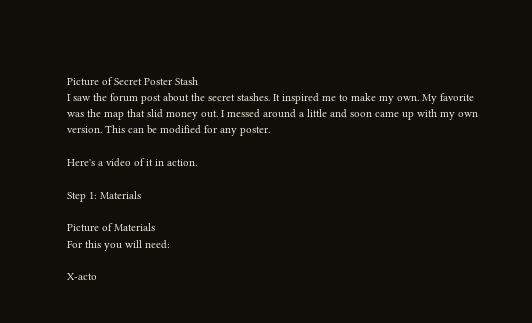Picture of Secret Poster Stash
I saw the forum post about the secret stashes. It inspired me to make my own. My favorite was the map that slid money out. I messed around a little and soon came up with my own version. This can be modified for any poster.

Here's a video of it in action.

Step 1: Materials

Picture of Materials
For this you will need:

X-acto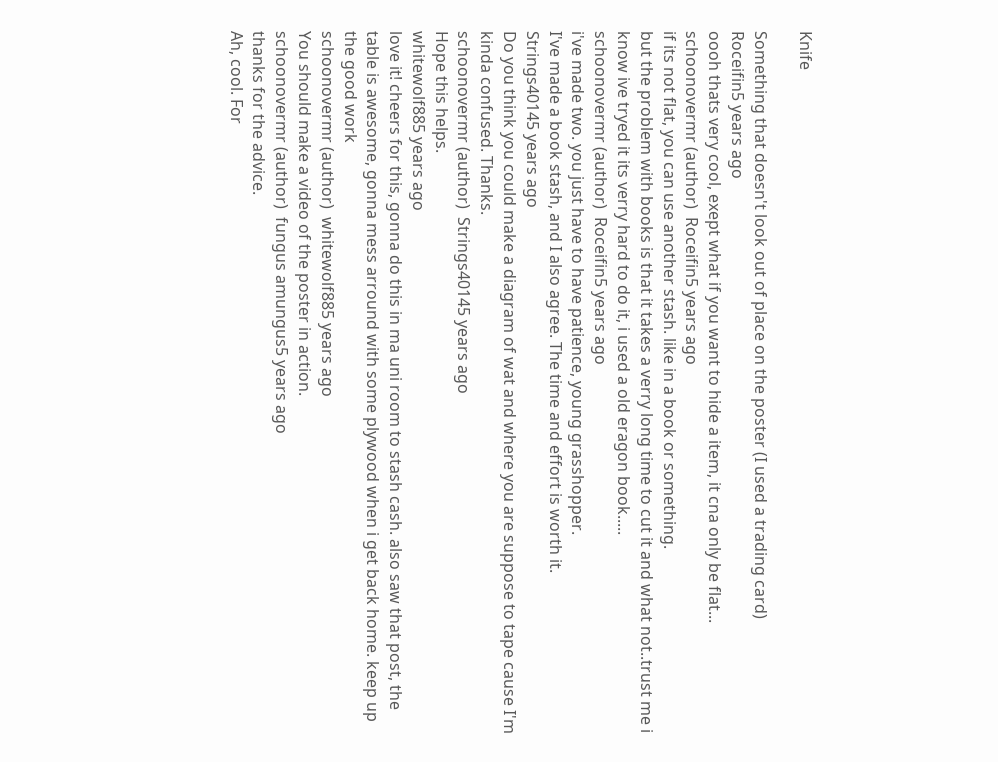Knife

Something that doesn't look out of place on the poster (I used a trading card)
Roceifin5 years ago
oooh thats very cool, exept what if you want to hide a item, it cna only be flat...
schoonovermr (author)  Roceifin5 years ago
if its not flat, you can use another stash. like in a book or something.
but the problem with books is that it takes a verry long time to cut it and what not..trust me i know ive tryed it its verry hard to do it, i used a old eragon book.....
schoonovermr (author)  Roceifin5 years ago
i've made two. you just have to have patience, young grasshopper.
I've made a book stash, and I also agree. The time and effort is worth it.
Strings40145 years ago
Do you think you could make a diagram of wat and where you are suppose to tape cause I'm kinda confused. Thanks.
schoonovermr (author)  Strings40145 years ago
Hope this helps.
whitewolf885 years ago
love it! cheers for this, gonna do this in ma uni room to stash cash. also saw that post, the table is awesome, gonna mess arround with some plywood when i get back home. keep up the good work
schoonovermr (author)  whitewolf885 years ago
You should make a video of the poster in action.
schoonovermr (author)  fungus amungus5 years ago
thanks for the advice.
Ah, cool. For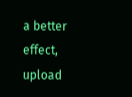a better effect, upload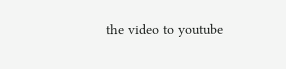the video to youtube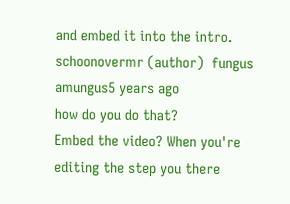and embed it into the intro.
schoonovermr (author)  fungus amungus5 years ago
how do you do that?
Embed the video? When you're editing the step you there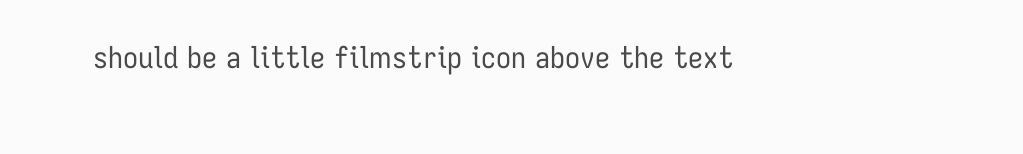should be a little filmstrip icon above the text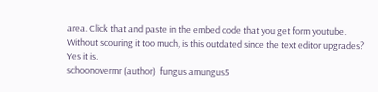area. Click that and paste in the embed code that you get form youtube.
Without scouring it too much, is this outdated since the text editor upgrades?
Yes it is.
schoonovermr (author)  fungus amungus5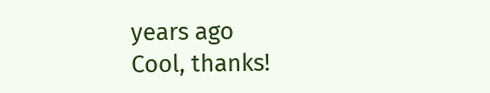years ago
Cool, thanks!